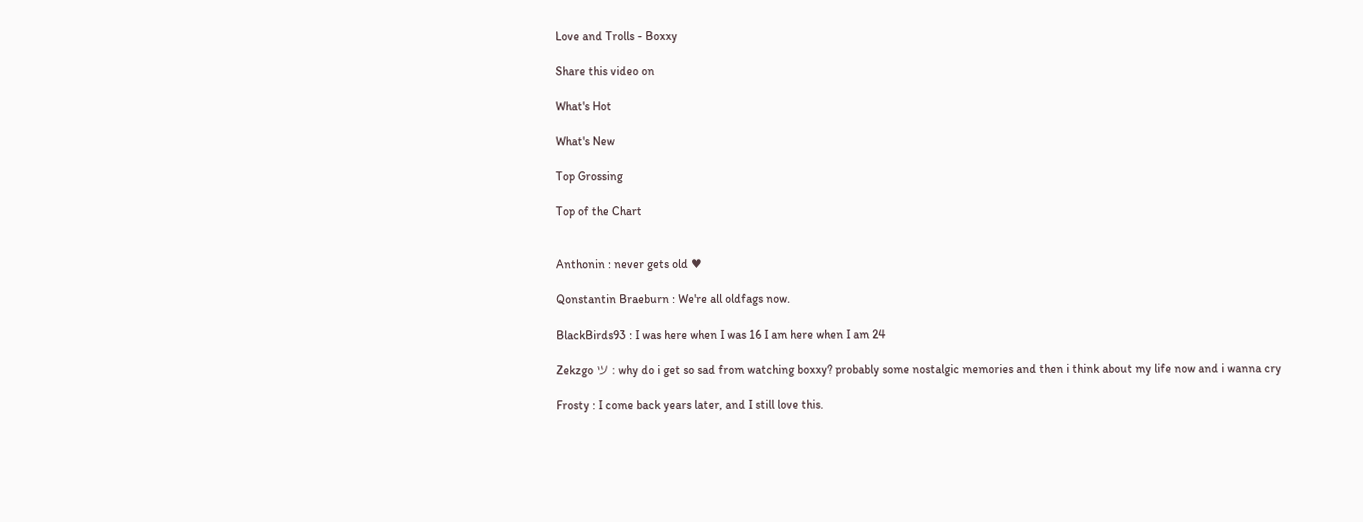Love and Trolls - Boxxy

Share this video on

What's Hot

What's New

Top Grossing

Top of the Chart


Anthonin : never gets old ♥

Qonstantin Braeburn : We're all oldfags now.

BlackBirds93 : I was here when I was 16 I am here when I am 24

Zekzgo ツ : why do i get so sad from watching boxxy? probably some nostalgic memories and then i think about my life now and i wanna cry

Frosty : I come back years later, and I still love this.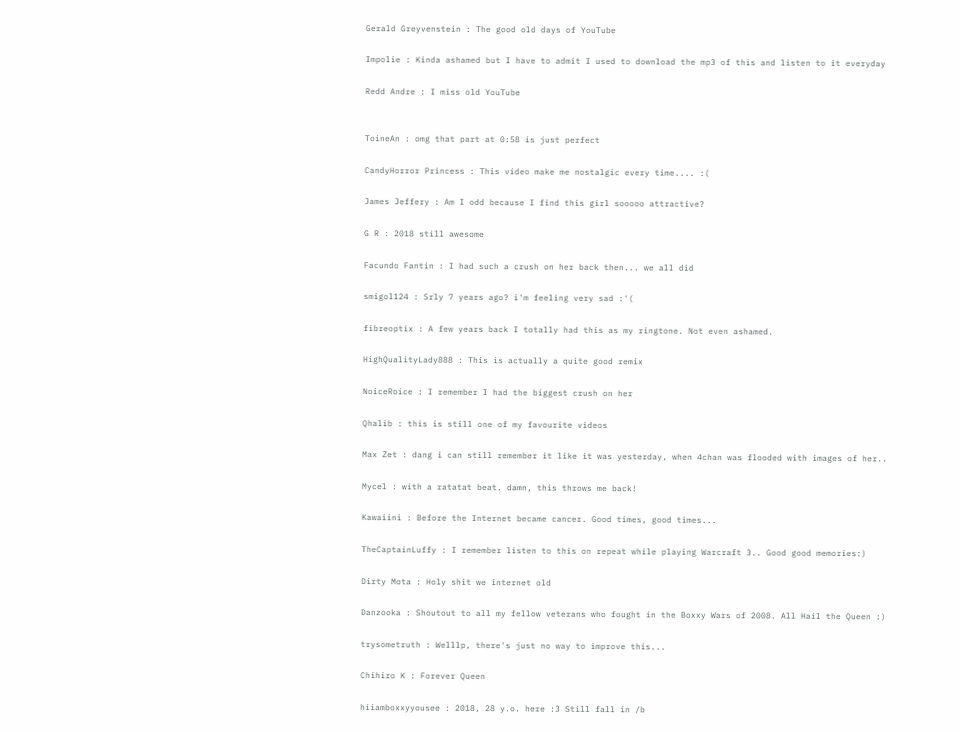Gerald Greyvenstein : The good old days of YouTube

Impolie : Kinda ashamed but I have to admit I used to download the mp3 of this and listen to it everyday

Redd Andre : I miss old YouTube


ToineAn : omg that part at 0:58 is just perfect

CandyHorror Princess : This video make me nostalgic every time.... :(

James Jeffery : Am I odd because I find this girl sooooo attractive?

G R : 2018 still awesome

Facundo Fantin : I had such a crush on her back then... we all did

smigol124 : Srly 7 years ago? i'm feeling very sad :'(

fibreoptix : A few years back I totally had this as my ringtone. Not even ashamed.

HighQualityLady888 : This is actually a quite good remix

NoiceRoice : I remember I had the biggest crush on her

Qhalib : this is still one of my favourite videos

Max Zet : dang i can still remember it like it was yesterday, when 4chan was flooded with images of her..

Mycel : with a ratatat beat. damn, this throws me back!

Kawaiini : Before the Internet became cancer. Good times, good times...

TheCaptainLuffy : I remember listen to this on repeat while playing Warcraft 3.. Good good memories:)

Dirty Mota : Holy shit we internet old

Danzooka : Shoutout to all my fellow veterans who fought in the Boxxy Wars of 2008. All Hail the Queen :)

trysometruth : Welllp, there's just no way to improve this...

Chihiro K : Forever Queen

hiiamboxxyyousee : 2018, 28 y.o. here :3 Still fall in /b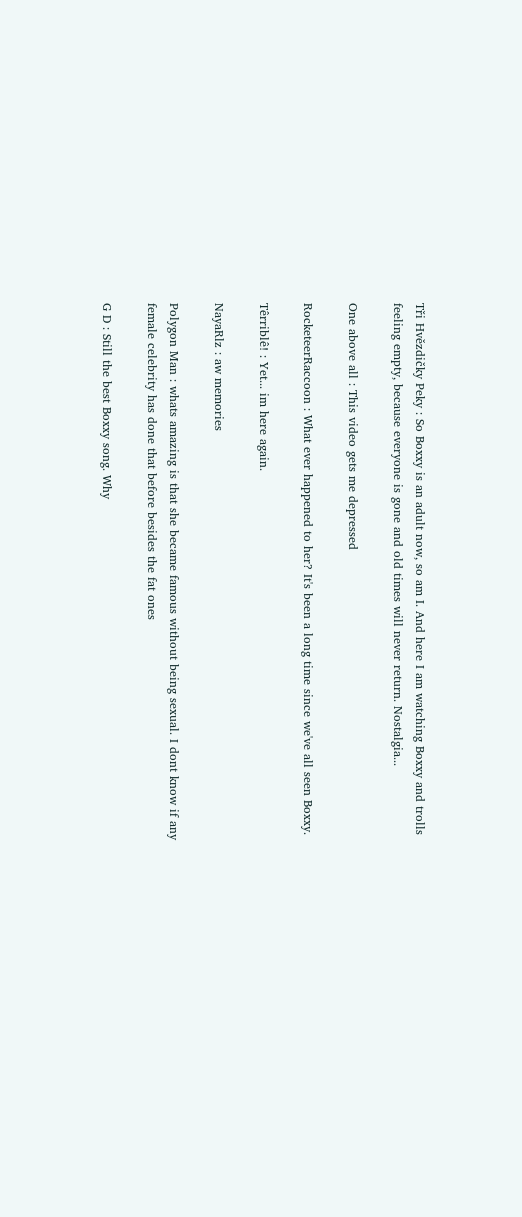Tři Hvězdičky Peky : So Boxxy is an adult now, so am I. And here I am watching Boxxy and trolls feeling empty, because everyone is gone and old times will never return. Nostalgia...

One above all : This video gets me depressed

RocketeerRaccoon : What ever happened to her? It's been a long time since we've all seen Boxxy.

Têrriblê! : Yet... im here again.

NayaRlz : aw memories

Polygon Man : whats amazing is that she became famous without being sexual. I dont know if any female celebrity has done that before besides the fat ones

G D : Still the best Boxxy song. Why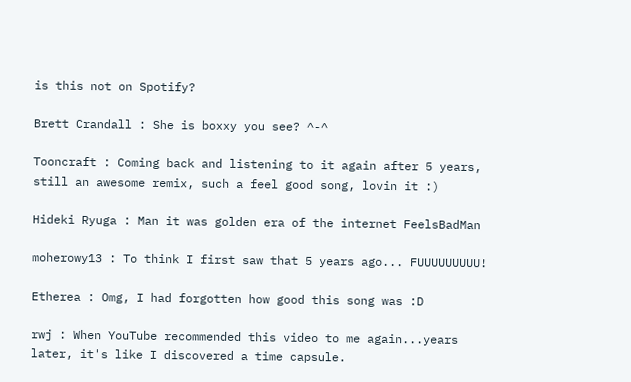is this not on Spotify?

Brett Crandall : She is boxxy you see? ^-^

Tooncraft : Coming back and listening to it again after 5 years, still an awesome remix, such a feel good song, lovin it :)

Hideki Ryuga : Man it was golden era of the internet FeelsBadMan

moherowy13 : To think I first saw that 5 years ago... FUUUUUUUUU!

Etherea : Omg, I had forgotten how good this song was :D

rwj : When YouTube recommended this video to me again...years later, it's like I discovered a time capsule.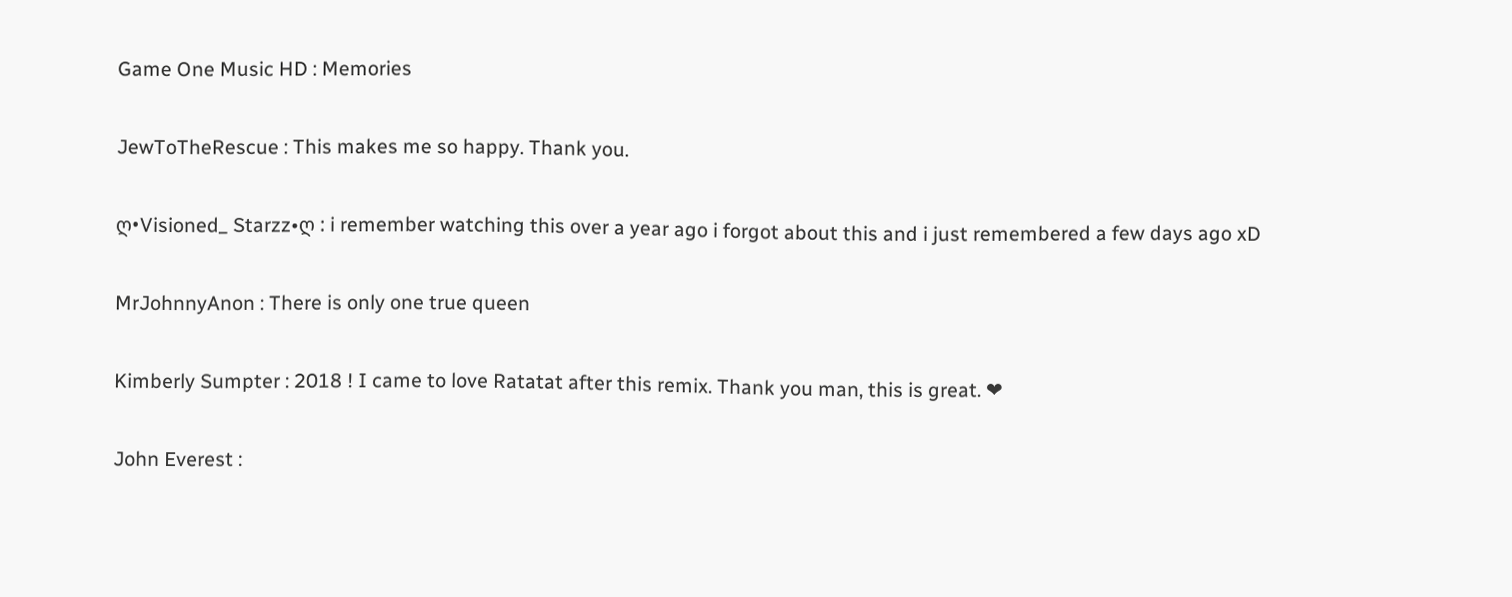Game One Music HD : Memories

JewToTheRescue : This makes me so happy. Thank you.

ღ•Visioned_ Starzz•ღ : i remember watching this over a year ago i forgot about this and i just remembered a few days ago xD

MrJohnnyAnon : There is only one true queen

Kimberly Sumpter : 2018 ! I came to love Ratatat after this remix. Thank you man, this is great. ❤

John Everest :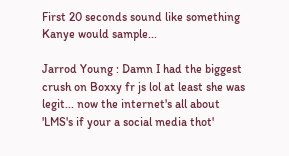First 20 seconds sound like something Kanye would sample...

Jarrod Young : Damn I had the biggest crush on Boxxy fr js lol at least she was legit... now the internet's all about 'LMS's if your a social media thot'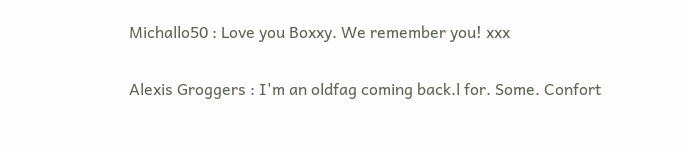Michallo50 : Love you Boxxy. We remember you! xxx

Alexis Groggers : I'm an oldfag coming back.l for. Some. Confort